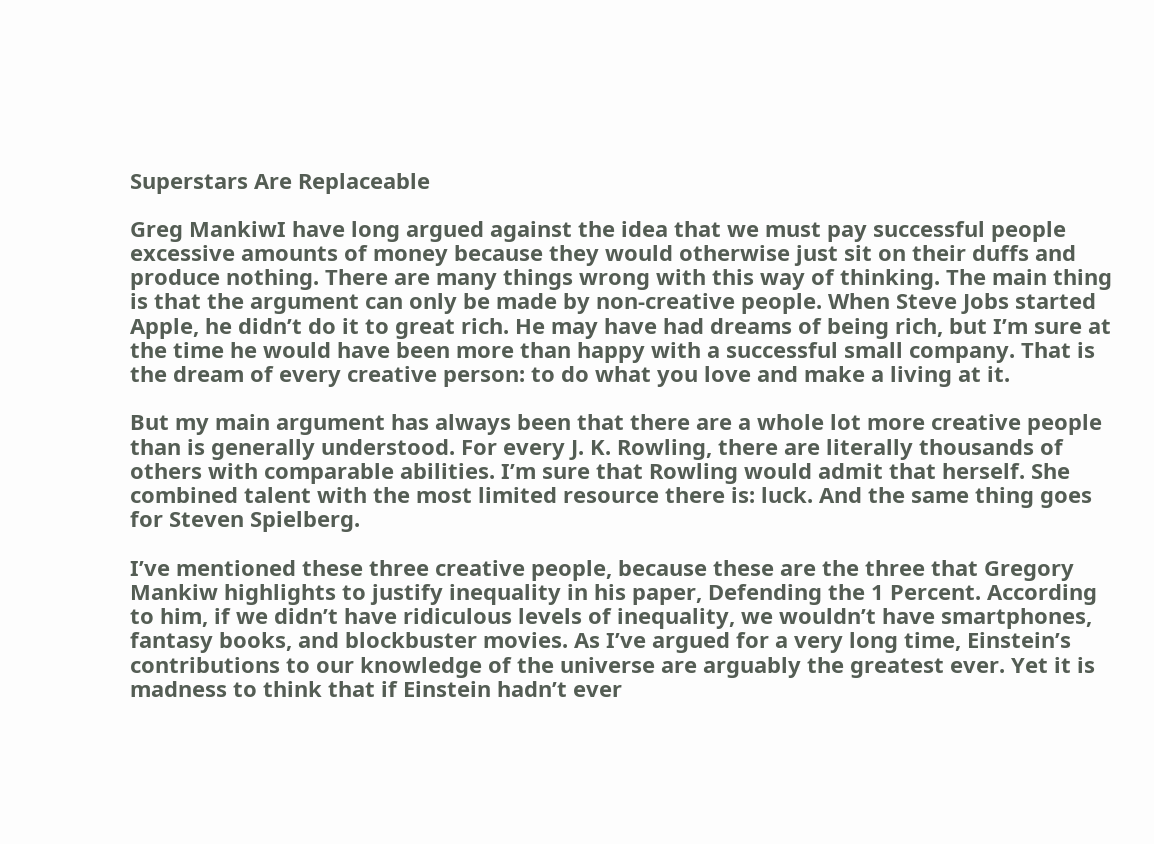Superstars Are Replaceable

Greg MankiwI have long argued against the idea that we must pay successful people excessive amounts of money because they would otherwise just sit on their duffs and produce nothing. There are many things wrong with this way of thinking. The main thing is that the argument can only be made by non-creative people. When Steve Jobs started Apple, he didn’t do it to great rich. He may have had dreams of being rich, but I’m sure at the time he would have been more than happy with a successful small company. That is the dream of every creative person: to do what you love and make a living at it.

But my main argument has always been that there are a whole lot more creative people than is generally understood. For every J. K. Rowling, there are literally thousands of others with comparable abilities. I’m sure that Rowling would admit that herself. She combined talent with the most limited resource there is: luck. And the same thing goes for Steven Spielberg.

I’ve mentioned these three creative people, because these are the three that Gregory Mankiw highlights to justify inequality in his paper, Defending the 1 Percent. According to him, if we didn’t have ridiculous levels of inequality, we wouldn’t have smartphones, fantasy books, and blockbuster movies. As I’ve argued for a very long time, Einstein’s contributions to our knowledge of the universe are arguably the greatest ever. Yet it is madness to think that if Einstein hadn’t ever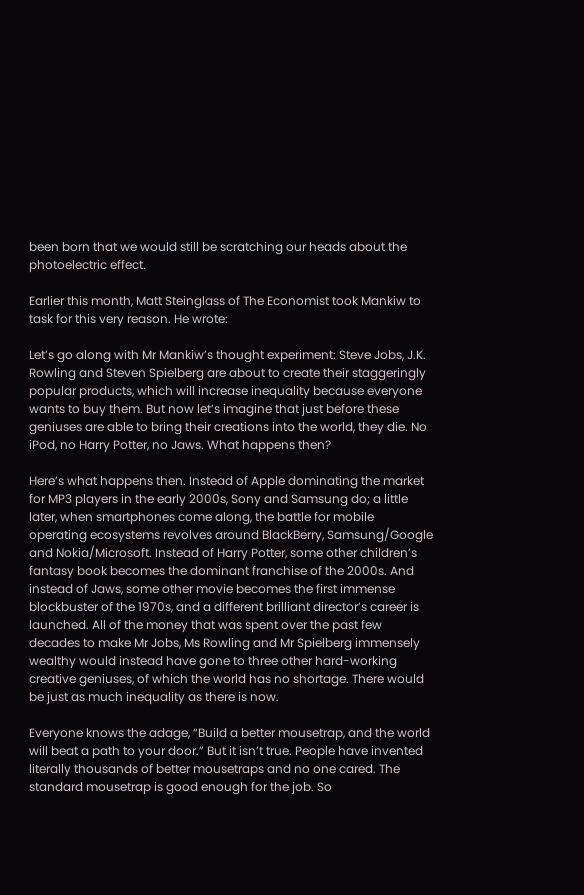been born that we would still be scratching our heads about the photoelectric effect.

Earlier this month, Matt Steinglass of The Economist took Mankiw to task for this very reason. He wrote:

Let’s go along with Mr Mankiw’s thought experiment: Steve Jobs, J.K. Rowling and Steven Spielberg are about to create their staggeringly popular products, which will increase inequality because everyone wants to buy them. But now let’s imagine that just before these geniuses are able to bring their creations into the world, they die. No iPod, no Harry Potter, no Jaws. What happens then?

Here’s what happens then. Instead of Apple dominating the market for MP3 players in the early 2000s, Sony and Samsung do; a little later, when smartphones come along, the battle for mobile operating ecosystems revolves around BlackBerry, Samsung/Google and Nokia/Microsoft. Instead of Harry Potter, some other children’s fantasy book becomes the dominant franchise of the 2000s. And instead of Jaws, some other movie becomes the first immense blockbuster of the 1970s, and a different brilliant director’s career is launched. All of the money that was spent over the past few decades to make Mr Jobs, Ms Rowling and Mr Spielberg immensely wealthy would instead have gone to three other hard-working creative geniuses, of which the world has no shortage. There would be just as much inequality as there is now.

Everyone knows the adage, “Build a better mousetrap, and the world will beat a path to your door.” But it isn’t true. People have invented literally thousands of better mousetraps and no one cared. The standard mousetrap is good enough for the job. So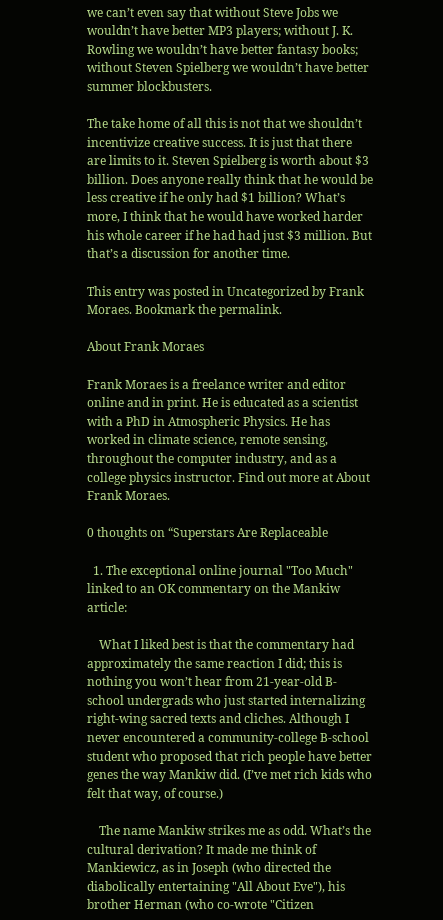we can’t even say that without Steve Jobs we wouldn’t have better MP3 players; without J. K. Rowling we wouldn’t have better fantasy books; without Steven Spielberg we wouldn’t have better summer blockbusters.

The take home of all this is not that we shouldn’t incentivize creative success. It is just that there are limits to it. Steven Spielberg is worth about $3 billion. Does anyone really think that he would be less creative if he only had $1 billion? What’s more, I think that he would have worked harder his whole career if he had had just $3 million. But that’s a discussion for another time.

This entry was posted in Uncategorized by Frank Moraes. Bookmark the permalink.

About Frank Moraes

Frank Moraes is a freelance writer and editor online and in print. He is educated as a scientist with a PhD in Atmospheric Physics. He has worked in climate science, remote sensing, throughout the computer industry, and as a college physics instructor. Find out more at About Frank Moraes.

0 thoughts on “Superstars Are Replaceable

  1. The exceptional online journal "Too Much" linked to an OK commentary on the Mankiw article:

    What I liked best is that the commentary had approximately the same reaction I did; this is nothing you won’t hear from 21-year-old B-school undergrads who just started internalizing right-wing sacred texts and cliches. Although I never encountered a community-college B-school student who proposed that rich people have better genes the way Mankiw did. (I’ve met rich kids who felt that way, of course.)

    The name Mankiw strikes me as odd. What’s the cultural derivation? It made me think of Mankiewicz, as in Joseph (who directed the diabolically entertaining "All About Eve"), his brother Herman (who co-wrote "Citizen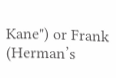Kane") or Frank (Herman’s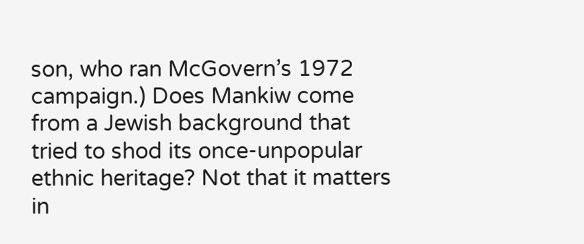son, who ran McGovern’s 1972 campaign.) Does Mankiw come from a Jewish background that tried to shod its once-unpopular ethnic heritage? Not that it matters in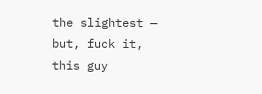the slightest — but, fuck it, this guy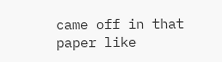came off in that paper like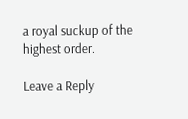a royal suckup of the highest order.

Leave a Reply